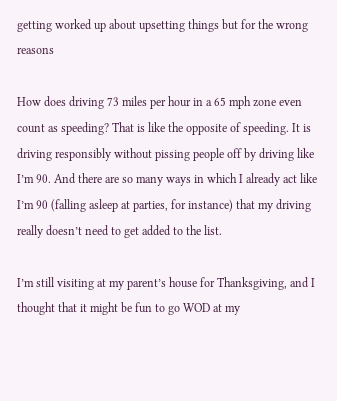getting worked up about upsetting things but for the wrong reasons

How does driving 73 miles per hour in a 65 mph zone even count as speeding? That is like the opposite of speeding. It is driving responsibly without pissing people off by driving like I’m 90. And there are so many ways in which I already act like I’m 90 (falling asleep at parties, for instance) that my driving really doesn’t need to get added to the list.

I’m still visiting at my parent’s house for Thanksgiving, and I thought that it might be fun to go WOD at my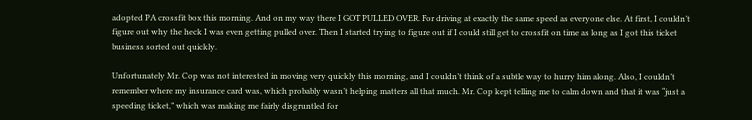adopted PA crossfit box this morning. And on my way there I GOT PULLED OVER. For driving at exactly the same speed as everyone else. At first, I couldn’t figure out why the heck I was even getting pulled over. Then I started trying to figure out if I could still get to crossfit on time as long as I got this ticket business sorted out quickly.

Unfortunately Mr. Cop was not interested in moving very quickly this morning, and I couldn’t think of a subtle way to hurry him along. Also, I couldn’t remember where my insurance card was, which probably wasn’t helping matters all that much. Mr. Cop kept telling me to calm down and that it was “just a speeding ticket,” which was making me fairly disgruntled for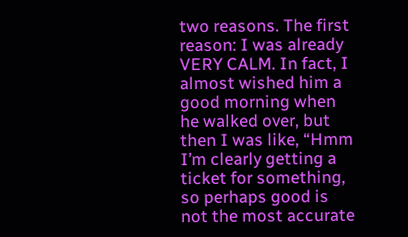two reasons. The first reason: I was already VERY CALM. In fact, I almost wished him a good morning when he walked over, but then I was like, “Hmm I’m clearly getting a ticket for something, so perhaps good is not the most accurate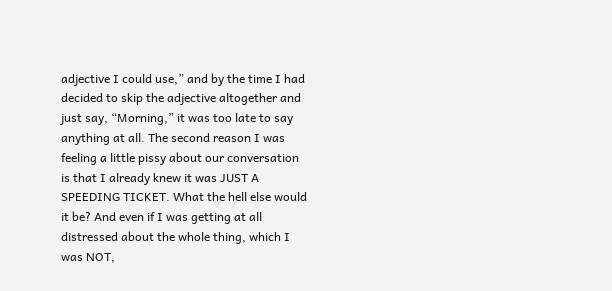adjective I could use,” and by the time I had decided to skip the adjective altogether and just say, “Morning,” it was too late to say anything at all. The second reason I was feeling a little pissy about our conversation is that I already knew it was JUST A SPEEDING TICKET. What the hell else would it be? And even if I was getting at all distressed about the whole thing, which I was NOT,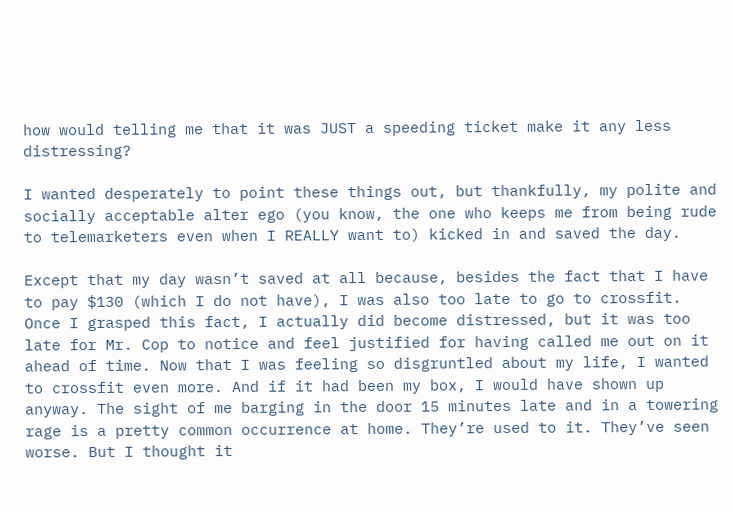how would telling me that it was JUST a speeding ticket make it any less distressing?

I wanted desperately to point these things out, but thankfully, my polite and socially acceptable alter ego (you know, the one who keeps me from being rude to telemarketers even when I REALLY want to) kicked in and saved the day.

Except that my day wasn’t saved at all because, besides the fact that I have to pay $130 (which I do not have), I was also too late to go to crossfit. Once I grasped this fact, I actually did become distressed, but it was too late for Mr. Cop to notice and feel justified for having called me out on it ahead of time. Now that I was feeling so disgruntled about my life, I wanted to crossfit even more. And if it had been my box, I would have shown up anyway. The sight of me barging in the door 15 minutes late and in a towering rage is a pretty common occurrence at home. They’re used to it. They’ve seen worse. But I thought it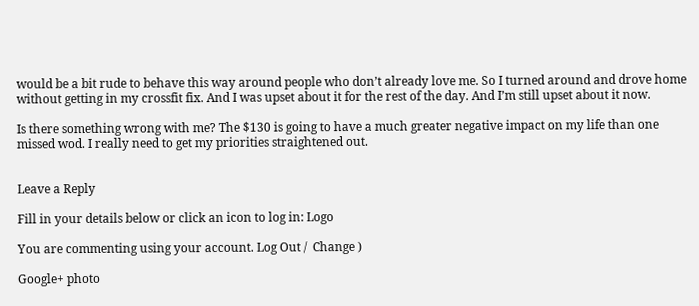would be a bit rude to behave this way around people who don’t already love me. So I turned around and drove home without getting in my crossfit fix. And I was upset about it for the rest of the day. And I’m still upset about it now.

Is there something wrong with me? The $130 is going to have a much greater negative impact on my life than one missed wod. I really need to get my priorities straightened out.


Leave a Reply

Fill in your details below or click an icon to log in: Logo

You are commenting using your account. Log Out /  Change )

Google+ photo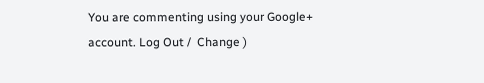You are commenting using your Google+ account. Log Out /  Change )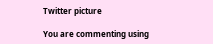Twitter picture

You are commenting using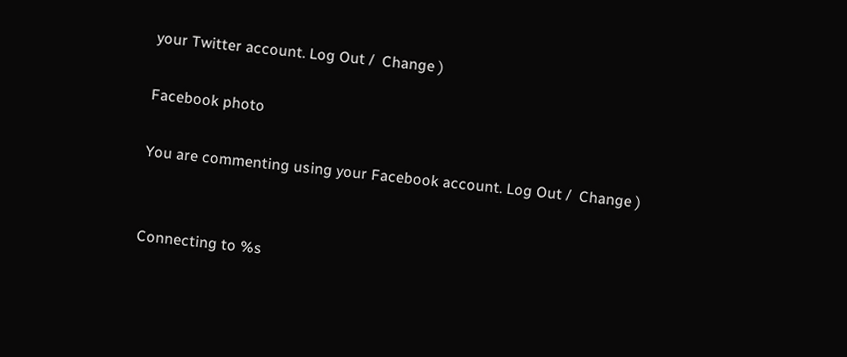your Twitter account. Log Out /  Change )

Facebook photo

You are commenting using your Facebook account. Log Out /  Change )


Connecting to %s